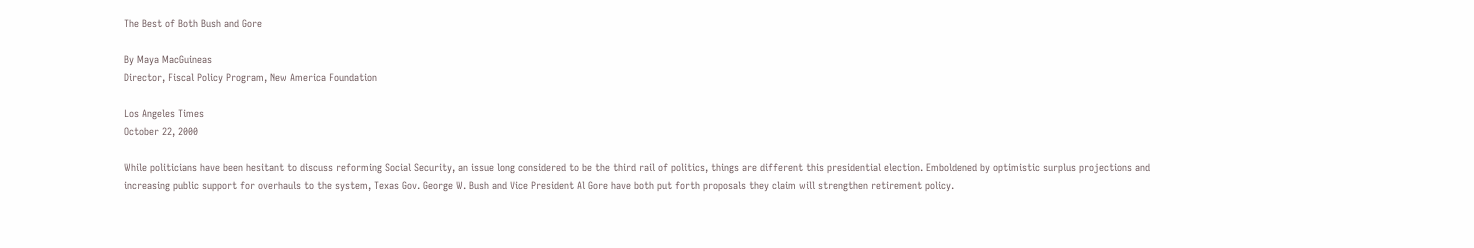The Best of Both Bush and Gore

By Maya MacGuineas
Director, Fiscal Policy Program, New America Foundation

Los Angeles Times
October 22, 2000

While politicians have been hesitant to discuss reforming Social Security, an issue long considered to be the third rail of politics, things are different this presidential election. Emboldened by optimistic surplus projections and increasing public support for overhauls to the system, Texas Gov. George W. Bush and Vice President Al Gore have both put forth proposals they claim will strengthen retirement policy.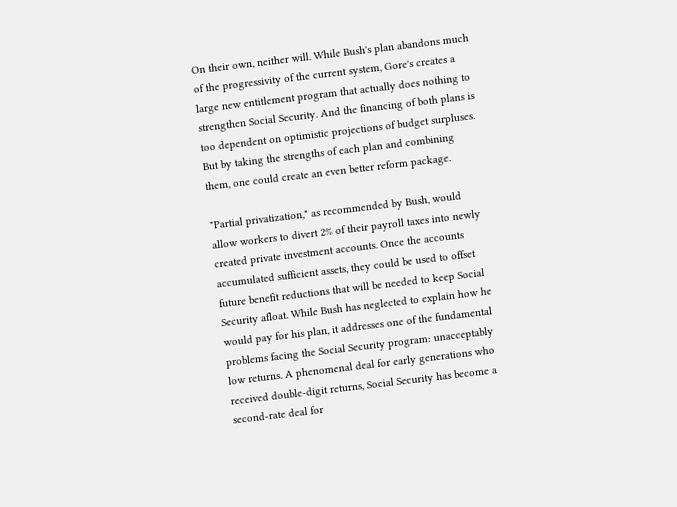On their own, neither will. While Bush's plan abandons much of the progressivity of the current system, Gore's creates a large new entitlement program that actually does nothing to strengthen Social Security. And the financing of both plans is too dependent on optimistic projections of budget surpluses. But by taking the strengths of each plan and combining them, one could create an even better reform package.

"Partial privatization," as recommended by Bush, would allow workers to divert 2% of their payroll taxes into newly created private investment accounts. Once the accounts accumulated sufficient assets, they could be used to offset future benefit reductions that will be needed to keep Social Security afloat. While Bush has neglected to explain how he would pay for his plan, it addresses one of the fundamental problems facing the Social Security program: unacceptably low returns. A phenomenal deal for early generations who received double-digit returns, Social Security has become a second-rate deal for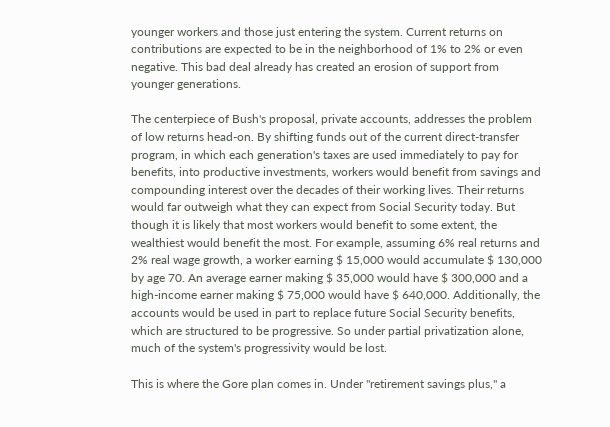younger workers and those just entering the system. Current returns on contributions are expected to be in the neighborhood of 1% to 2% or even negative. This bad deal already has created an erosion of support from younger generations.

The centerpiece of Bush's proposal, private accounts, addresses the problem of low returns head-on. By shifting funds out of the current direct-transfer program, in which each generation's taxes are used immediately to pay for benefits, into productive investments, workers would benefit from savings and compounding interest over the decades of their working lives. Their returns would far outweigh what they can expect from Social Security today. But though it is likely that most workers would benefit to some extent, the wealthiest would benefit the most. For example, assuming 6% real returns and 2% real wage growth, a worker earning $ 15,000 would accumulate $ 130,000 by age 70. An average earner making $ 35,000 would have $ 300,000 and a high-income earner making $ 75,000 would have $ 640,000. Additionally, the accounts would be used in part to replace future Social Security benefits, which are structured to be progressive. So under partial privatization alone, much of the system's progressivity would be lost.

This is where the Gore plan comes in. Under "retirement savings plus," a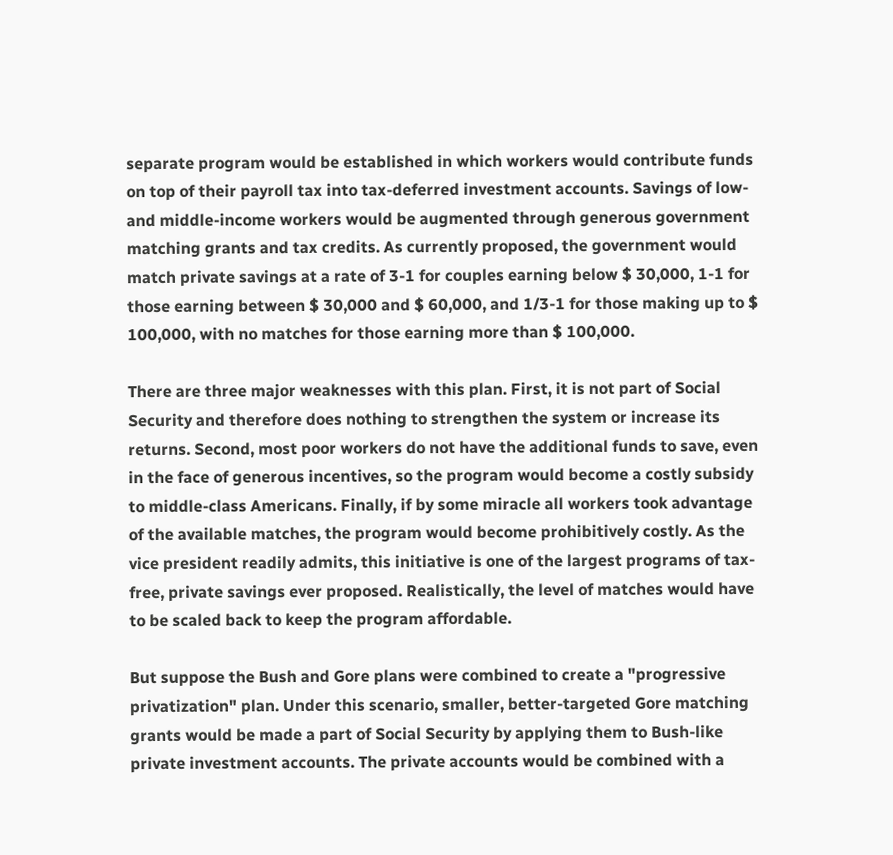separate program would be established in which workers would contribute funds on top of their payroll tax into tax-deferred investment accounts. Savings of low- and middle-income workers would be augmented through generous government matching grants and tax credits. As currently proposed, the government would match private savings at a rate of 3-1 for couples earning below $ 30,000, 1-1 for those earning between $ 30,000 and $ 60,000, and 1/3-1 for those making up to $ 100,000, with no matches for those earning more than $ 100,000.

There are three major weaknesses with this plan. First, it is not part of Social Security and therefore does nothing to strengthen the system or increase its returns. Second, most poor workers do not have the additional funds to save, even in the face of generous incentives, so the program would become a costly subsidy to middle-class Americans. Finally, if by some miracle all workers took advantage of the available matches, the program would become prohibitively costly. As the vice president readily admits, this initiative is one of the largest programs of tax-free, private savings ever proposed. Realistically, the level of matches would have to be scaled back to keep the program affordable.

But suppose the Bush and Gore plans were combined to create a "progressive privatization" plan. Under this scenario, smaller, better-targeted Gore matching grants would be made a part of Social Security by applying them to Bush-like private investment accounts. The private accounts would be combined with a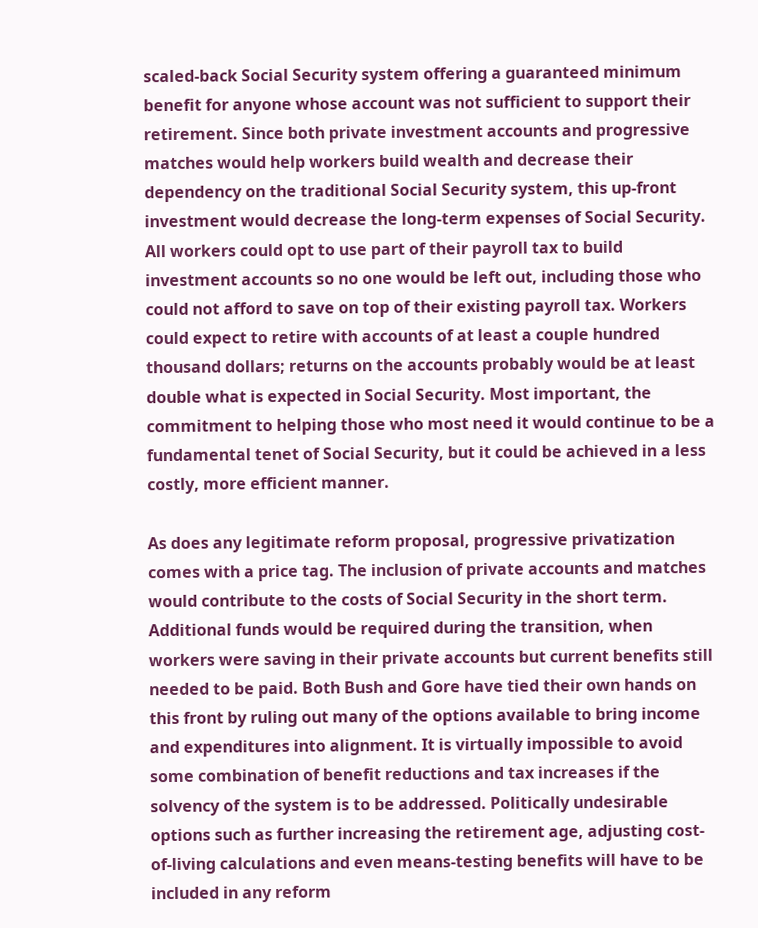scaled-back Social Security system offering a guaranteed minimum benefit for anyone whose account was not sufficient to support their retirement. Since both private investment accounts and progressive matches would help workers build wealth and decrease their dependency on the traditional Social Security system, this up-front investment would decrease the long-term expenses of Social Security. All workers could opt to use part of their payroll tax to build investment accounts so no one would be left out, including those who could not afford to save on top of their existing payroll tax. Workers could expect to retire with accounts of at least a couple hundred thousand dollars; returns on the accounts probably would be at least double what is expected in Social Security. Most important, the commitment to helping those who most need it would continue to be a fundamental tenet of Social Security, but it could be achieved in a less costly, more efficient manner.

As does any legitimate reform proposal, progressive privatization comes with a price tag. The inclusion of private accounts and matches would contribute to the costs of Social Security in the short term. Additional funds would be required during the transition, when workers were saving in their private accounts but current benefits still needed to be paid. Both Bush and Gore have tied their own hands on this front by ruling out many of the options available to bring income and expenditures into alignment. It is virtually impossible to avoid some combination of benefit reductions and tax increases if the solvency of the system is to be addressed. Politically undesirable options such as further increasing the retirement age, adjusting cost-of-living calculations and even means-testing benefits will have to be included in any reform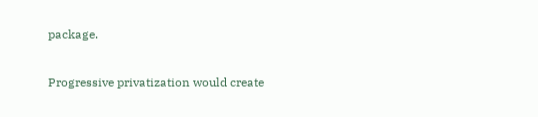package.

Progressive privatization would create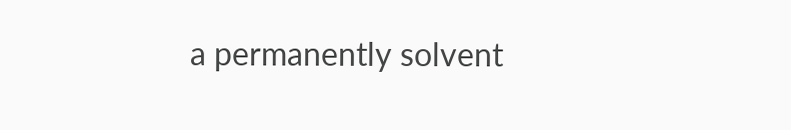a permanently solvent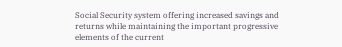Social Security system offering increased savings and returns while maintaining the important progressive elements of the current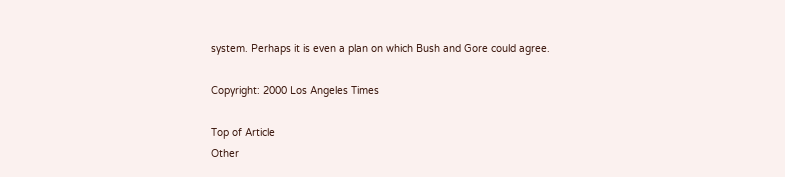system. Perhaps it is even a plan on which Bush and Gore could agree.

Copyright: 2000 Los Angeles Times

Top of Article
Other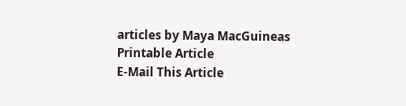articles by Maya MacGuineas
Printable Article
E-Mail This Article